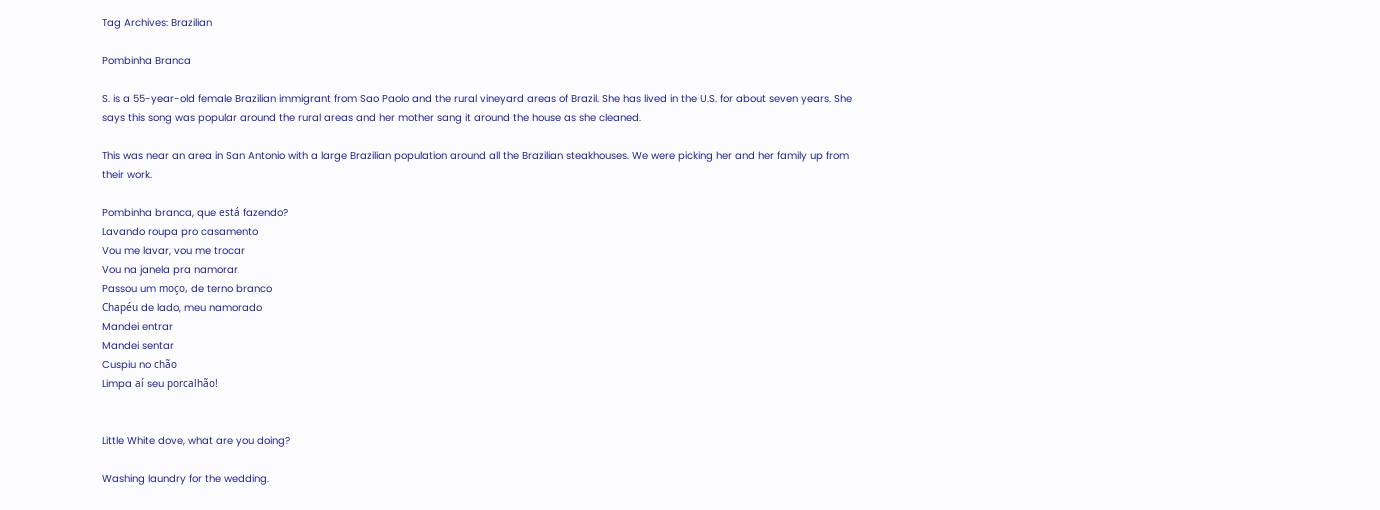Tag Archives: Brazilian

Pombinha Branca

S. is a 55-year-old female Brazilian immigrant from Sao Paolo and the rural vineyard areas of Brazil. She has lived in the U.S. for about seven years. She says this song was popular around the rural areas and her mother sang it around the house as she cleaned.

This was near an area in San Antonio with a large Brazilian population around all the Brazilian steakhouses. We were picking her and her family up from their work.

Pombinha branca, que está fazendo?
Lavando roupa pro casamento
Vou me lavar, vou me trocar
Vou na janela pra namorar
Passou um moço, de terno branco
Chapéu de lado, meu namorado
Mandei entrar
Mandei sentar
Cuspiu no chão
Limpa aí seu porcalhão!


Little White dove, what are you doing?

Washing laundry for the wedding.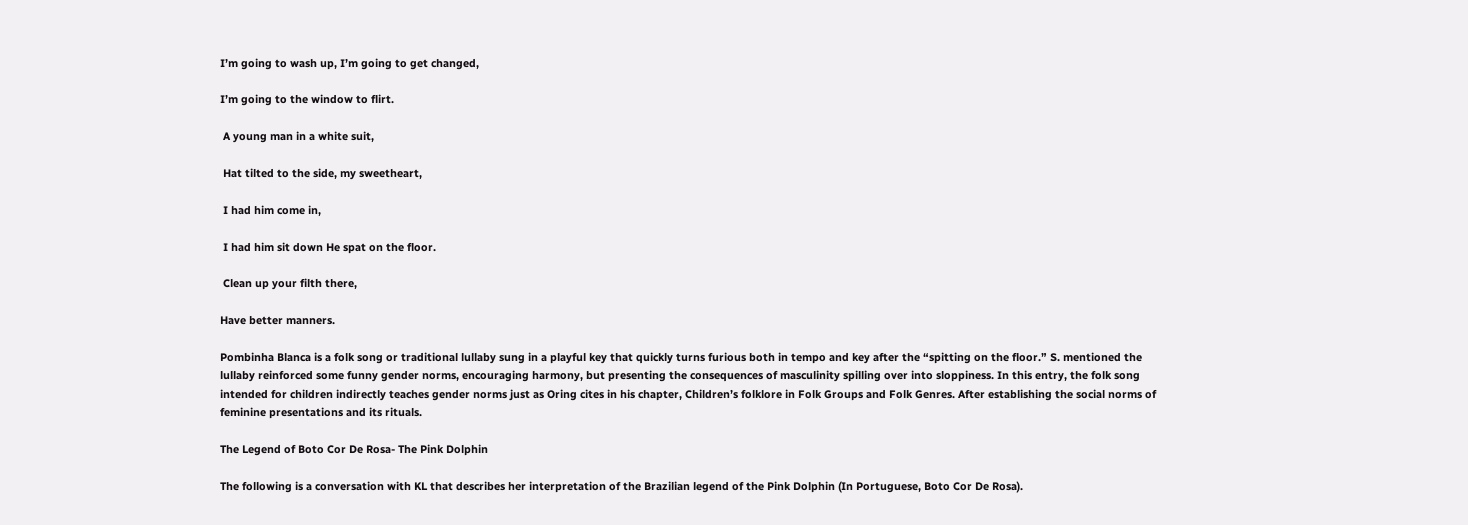I’m going to wash up, I’m going to get changed,

I’m going to the window to flirt.

 A young man in a white suit,

 Hat tilted to the side, my sweetheart,

 I had him come in,

 I had him sit down He spat on the floor.

 Clean up your filth there,

Have better manners.

Pombinha Blanca is a folk song or traditional lullaby sung in a playful key that quickly turns furious both in tempo and key after the “spitting on the floor.” S. mentioned the lullaby reinforced some funny gender norms, encouraging harmony, but presenting the consequences of masculinity spilling over into sloppiness. In this entry, the folk song intended for children indirectly teaches gender norms just as Oring cites in his chapter, Children’s folklore in Folk Groups and Folk Genres. After establishing the social norms of feminine presentations and its rituals.

The Legend of Boto Cor De Rosa- The Pink Dolphin

The following is a conversation with KL that describes her interpretation of the Brazilian legend of the Pink Dolphin (In Portuguese, Boto Cor De Rosa).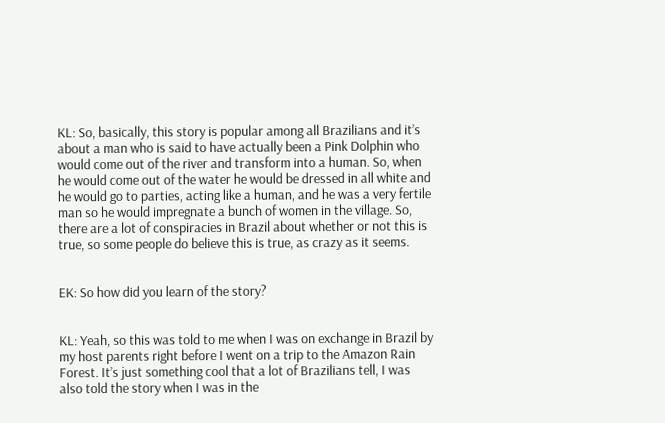KL: So, basically, this story is popular among all Brazilians and it’s about a man who is said to have actually been a Pink Dolphin who would come out of the river and transform into a human. So, when he would come out of the water he would be dressed in all white and he would go to parties, acting like a human, and he was a very fertile man so he would impregnate a bunch of women in the village. So, there are a lot of conspiracies in Brazil about whether or not this is true, so some people do believe this is true, as crazy as it seems.


EK: So how did you learn of the story?


KL: Yeah, so this was told to me when I was on exchange in Brazil by my host parents right before I went on a trip to the Amazon Rain Forest. It’s just something cool that a lot of Brazilians tell, I was also told the story when I was in the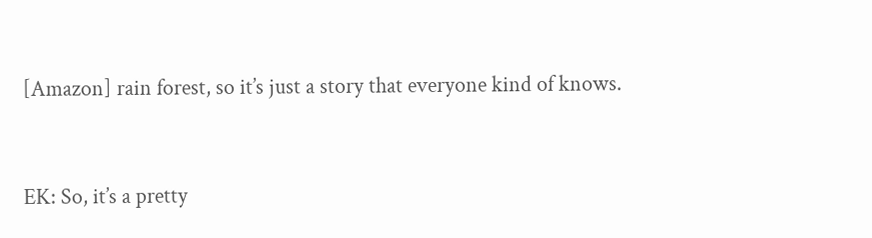[Amazon] rain forest, so it’s just a story that everyone kind of knows.


EK: So, it’s a pretty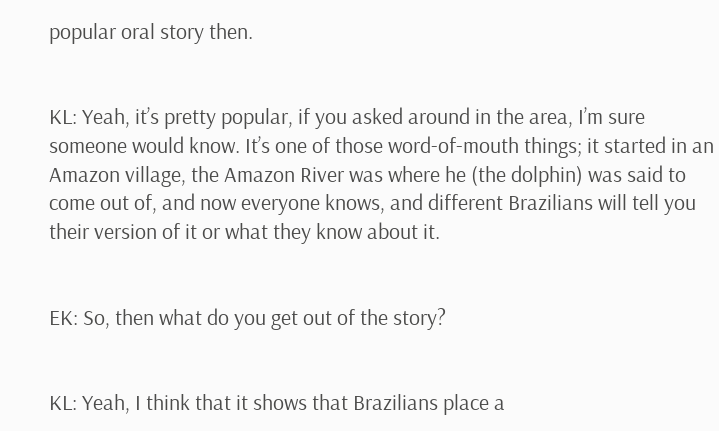popular oral story then.


KL: Yeah, it’s pretty popular, if you asked around in the area, I’m sure someone would know. It’s one of those word-of-mouth things; it started in an Amazon village, the Amazon River was where he (the dolphin) was said to come out of, and now everyone knows, and different Brazilians will tell you their version of it or what they know about it.


EK: So, then what do you get out of the story?


KL: Yeah, I think that it shows that Brazilians place a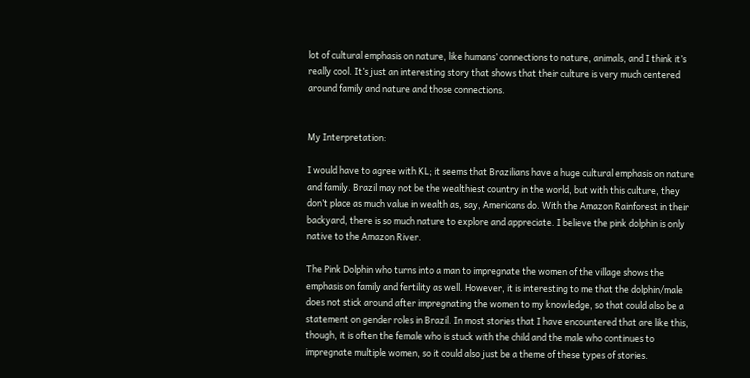lot of cultural emphasis on nature, like humans’ connections to nature, animals, and I think it’s really cool. It’s just an interesting story that shows that their culture is very much centered around family and nature and those connections.


My Interpretation:

I would have to agree with KL; it seems that Brazilians have a huge cultural emphasis on nature and family. Brazil may not be the wealthiest country in the world, but with this culture, they don’t place as much value in wealth as, say, Americans do. With the Amazon Rainforest in their backyard, there is so much nature to explore and appreciate. I believe the pink dolphin is only native to the Amazon River.

The Pink Dolphin who turns into a man to impregnate the women of the village shows the emphasis on family and fertility as well. However, it is interesting to me that the dolphin/male does not stick around after impregnating the women to my knowledge, so that could also be a statement on gender roles in Brazil. In most stories that I have encountered that are like this, though, it is often the female who is stuck with the child and the male who continues to impregnate multiple women, so it could also just be a theme of these types of stories.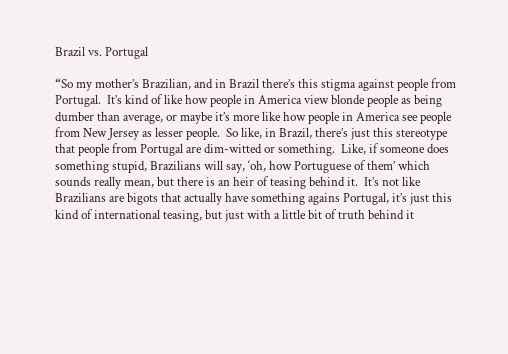Brazil vs. Portugal

“So my mother’s Brazilian, and in Brazil there’s this stigma against people from Portugal.  It’s kind of like how people in America view blonde people as being dumber than average, or maybe it’s more like how people in America see people from New Jersey as lesser people.  So like, in Brazil, there’s just this stereotype that people from Portugal are dim-witted or something.  Like, if someone does something stupid, Brazilians will say, ‘oh, how Portuguese of them’ which sounds really mean, but there is an heir of teasing behind it.  It’s not like Brazilians are bigots that actually have something agains Portugal, it’s just this kind of international teasing, but just with a little bit of truth behind it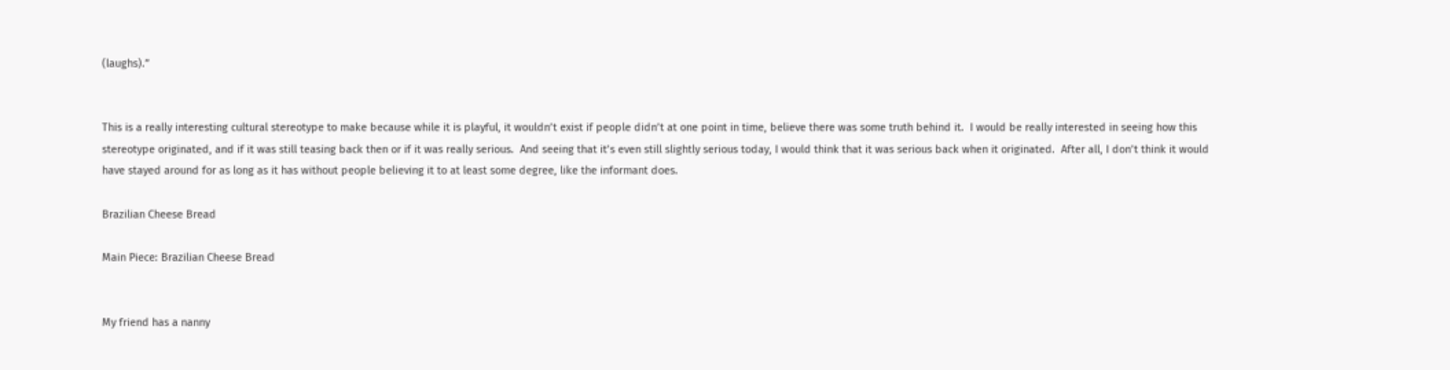(laughs).”


This is a really interesting cultural stereotype to make because while it is playful, it wouldn’t exist if people didn’t at one point in time, believe there was some truth behind it.  I would be really interested in seeing how this stereotype originated, and if it was still teasing back then or if it was really serious.  And seeing that it’s even still slightly serious today, I would think that it was serious back when it originated.  After all, I don’t think it would have stayed around for as long as it has without people believing it to at least some degree, like the informant does.

Brazilian Cheese Bread

Main Piece: Brazilian Cheese Bread


My friend has a nanny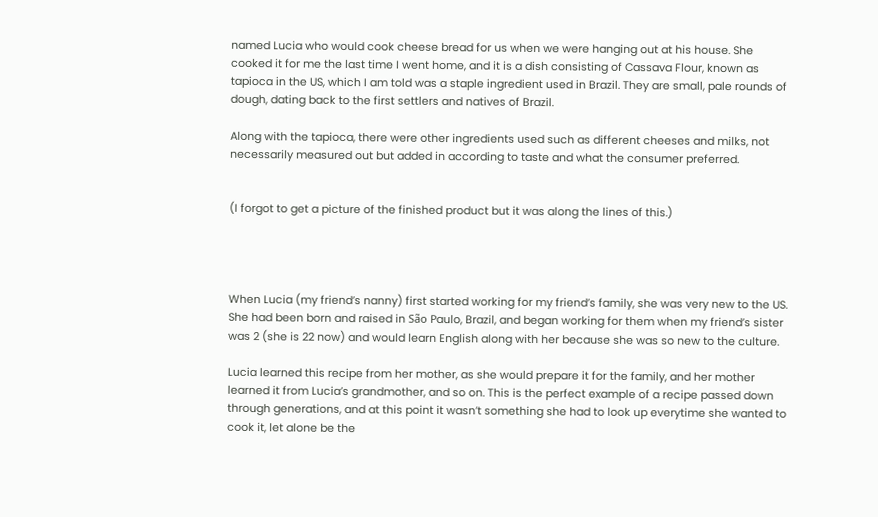named Lucia who would cook cheese bread for us when we were hanging out at his house. She cooked it for me the last time I went home, and it is a dish consisting of Cassava Flour, known as tapioca in the US, which I am told was a staple ingredient used in Brazil. They are small, pale rounds of dough, dating back to the first settlers and natives of Brazil.

Along with the tapioca, there were other ingredients used such as different cheeses and milks, not necessarily measured out but added in according to taste and what the consumer preferred.


(I forgot to get a picture of the finished product but it was along the lines of this.)




When Lucia (my friend’s nanny) first started working for my friend’s family, she was very new to the US. She had been born and raised in São Paulo, Brazil, and began working for them when my friend’s sister was 2 (she is 22 now) and would learn English along with her because she was so new to the culture.

Lucia learned this recipe from her mother, as she would prepare it for the family, and her mother learned it from Lucia’s grandmother, and so on. This is the perfect example of a recipe passed down through generations, and at this point it wasn’t something she had to look up everytime she wanted to cook it, let alone be the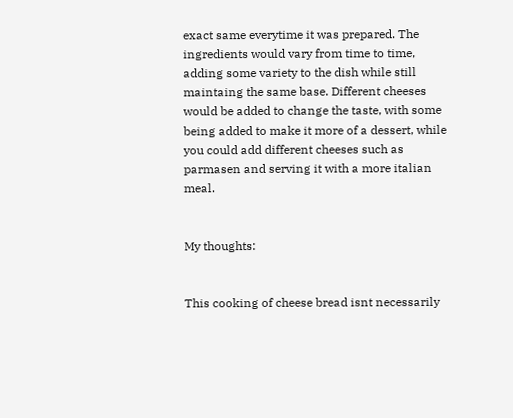exact same everytime it was prepared. The ingredients would vary from time to time, adding some variety to the dish while still maintaing the same base. Different cheeses would be added to change the taste, with some being added to make it more of a dessert, while you could add different cheeses such as parmasen and serving it with a more italian meal.


My thoughts:


This cooking of cheese bread isnt necessarily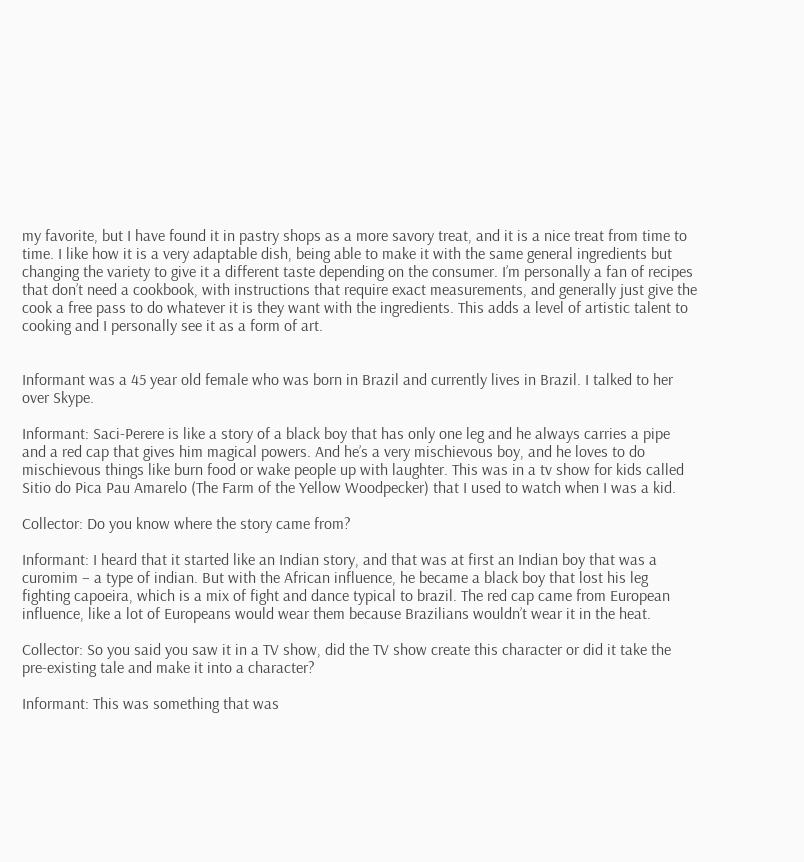my favorite, but I have found it in pastry shops as a more savory treat, and it is a nice treat from time to time. I like how it is a very adaptable dish, being able to make it with the same general ingredients but changing the variety to give it a different taste depending on the consumer. I’m personally a fan of recipes that don’t need a cookbook, with instructions that require exact measurements, and generally just give the cook a free pass to do whatever it is they want with the ingredients. This adds a level of artistic talent to cooking and I personally see it as a form of art.


Informant was a 45 year old female who was born in Brazil and currently lives in Brazil. I talked to her over Skype.

Informant: Saci-Perere is like a story of a black boy that has only one leg and he always carries a pipe and a red cap that gives him magical powers. And he’s a very mischievous boy, and he loves to do mischievous things like burn food or wake people up with laughter. This was in a tv show for kids called Sitio do Pica Pau Amarelo (The Farm of the Yellow Woodpecker) that I used to watch when I was a kid.

Collector: Do you know where the story came from?

Informant: I heard that it started like an Indian story, and that was at first an Indian boy that was a curomim – a type of indian. But with the African influence, he became a black boy that lost his leg fighting capoeira, which is a mix of fight and dance typical to brazil. The red cap came from European influence, like a lot of Europeans would wear them because Brazilians wouldn’t wear it in the heat.

Collector: So you said you saw it in a TV show, did the TV show create this character or did it take the pre-existing tale and make it into a character?

Informant: This was something that was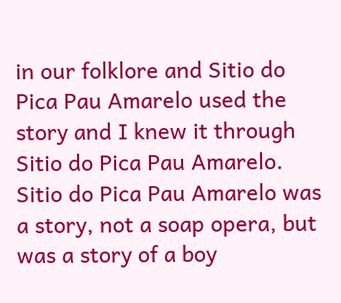in our folklore and Sitio do Pica Pau Amarelo used the story and I knew it through Sitio do Pica Pau Amarelo. Sitio do Pica Pau Amarelo was a story, not a soap opera, but was a story of a boy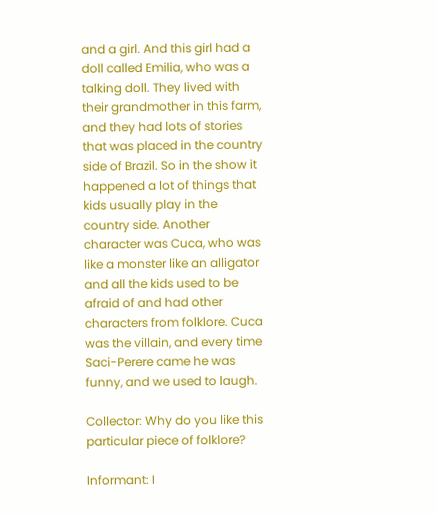and a girl. And this girl had a doll called Emilia, who was a talking doll. They lived with their grandmother in this farm, and they had lots of stories that was placed in the country side of Brazil. So in the show it happened a lot of things that kids usually play in the country side. Another character was Cuca, who was like a monster like an alligator and all the kids used to be afraid of and had other characters from folklore. Cuca was the villain, and every time Saci-Perere came he was funny, and we used to laugh.

Collector: Why do you like this particular piece of folklore?

Informant: I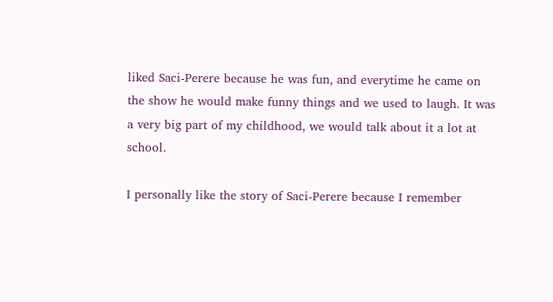liked Saci-Perere because he was fun, and everytime he came on the show he would make funny things and we used to laugh. It was a very big part of my childhood, we would talk about it a lot at school.

I personally like the story of Saci-Perere because I remember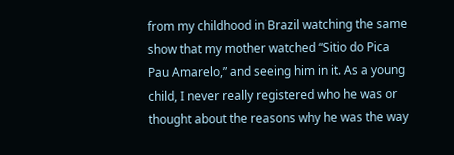from my childhood in Brazil watching the same show that my mother watched “Sitio do Pica Pau Amarelo,” and seeing him in it. As a young child, I never really registered who he was or thought about the reasons why he was the way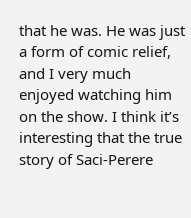that he was. He was just a form of comic relief, and I very much enjoyed watching him on the show. I think it’s interesting that the true story of Saci-Perere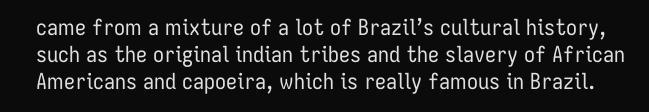came from a mixture of a lot of Brazil’s cultural history, such as the original indian tribes and the slavery of African Americans and capoeira, which is really famous in Brazil.